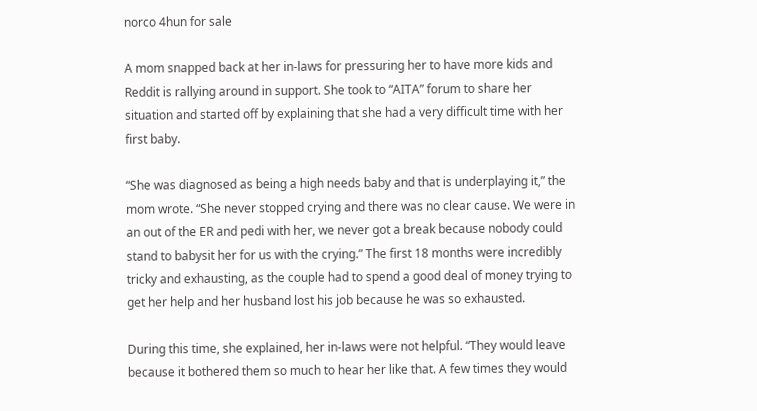norco 4hun for sale

A mom snapped back at her in-laws for pressuring her to have more kids and Reddit is rallying around in support. She took to “AITA” forum to share her situation and started off by explaining that she had a very difficult time with her first baby.

“She was diagnosed as being a high needs baby and that is underplaying it,” the mom wrote. “She never stopped crying and there was no clear cause. We were in an out of the ER and pedi with her, we never got a break because nobody could stand to babysit her for us with the crying.” The first 18 months were incredibly tricky and exhausting, as the couple had to spend a good deal of money trying to get her help and her husband lost his job because he was so exhausted.

During this time, she explained, her in-laws were not helpful. “They would leave because it bothered them so much to hear her like that. A few times they would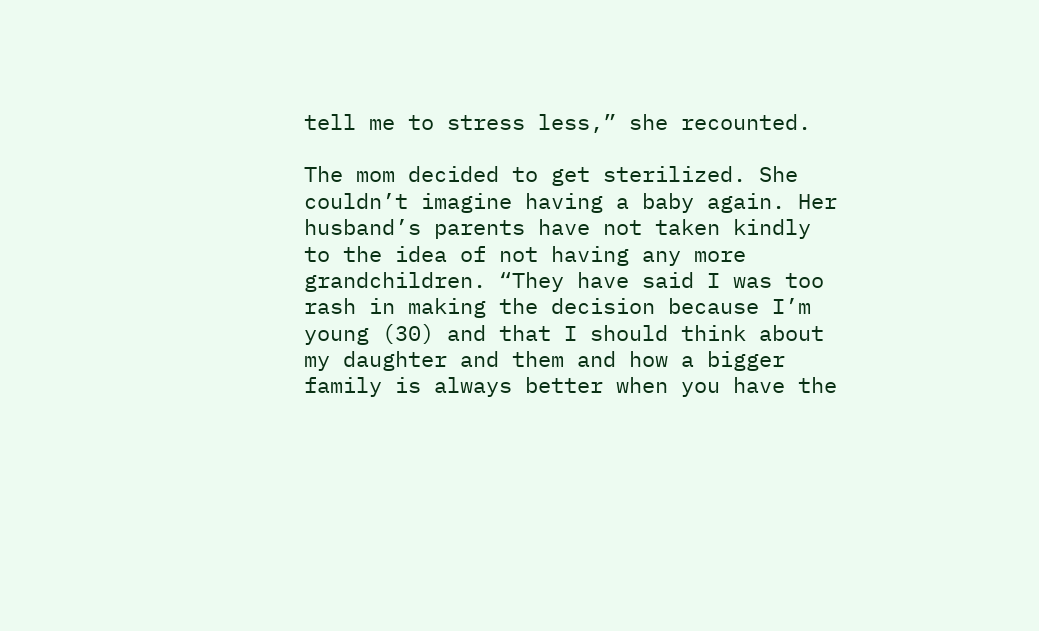tell me to stress less,” she recounted.

The mom decided to get sterilized. She couldn’t imagine having a baby again. Her husband’s parents have not taken kindly to the idea of not having any more grandchildren. “They have said I was too rash in making the decision because I’m young (30) and that I should think about my daughter and them and how a bigger family is always better when you have the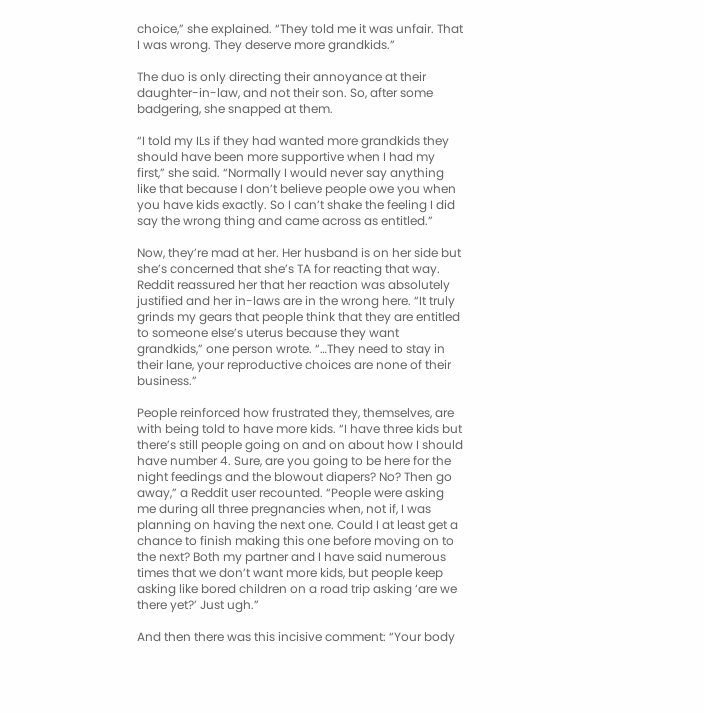choice,” she explained. “They told me it was unfair. That I was wrong. They deserve more grandkids.”

The duo is only directing their annoyance at their daughter-in-law, and not their son. So, after some badgering, she snapped at them.

“I told my ILs if they had wanted more grandkids they should have been more supportive when I had my first,” she said. “Normally I would never say anything like that because I don’t believe people owe you when you have kids exactly. So I can’t shake the feeling I did say the wrong thing and came across as entitled.”

Now, they’re mad at her. Her husband is on her side but she’s concerned that she’s TA for reacting that way. Reddit reassured her that her reaction was absolutely justified and her in-laws are in the wrong here. “It truly grinds my gears that people think that they are entitled to someone else’s uterus because they want grandkids,” one person wrote. “…They need to stay in their lane, your reproductive choices are none of their business.”

People reinforced how frustrated they, themselves, are with being told to have more kids. “I have three kids but there’s still people going on and on about how I should have number 4. Sure, are you going to be here for the night feedings and the blowout diapers? No? Then go away,” a Reddit user recounted. “People were asking me during all three pregnancies when, not if, I was planning on having the next one. Could I at least get a chance to finish making this one before moving on to the next? Both my partner and I have said numerous times that we don’t want more kids, but people keep asking like bored children on a road trip asking ‘are we there yet?’ Just ugh.”

And then there was this incisive comment: “Your body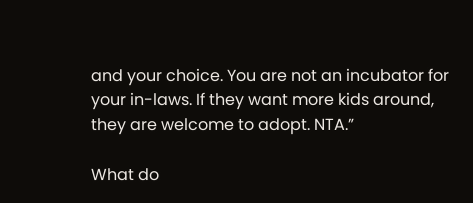and your choice. You are not an incubator for your in-laws. If they want more kids around, they are welcome to adopt. NTA.”

What do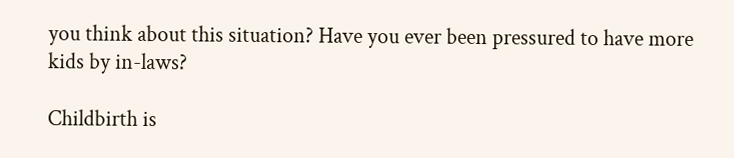you think about this situation? Have you ever been pressured to have more kids by in-laws?

Childbirth is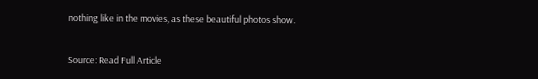nothing like in the movies, as these beautiful photos show.


Source: Read Full Article